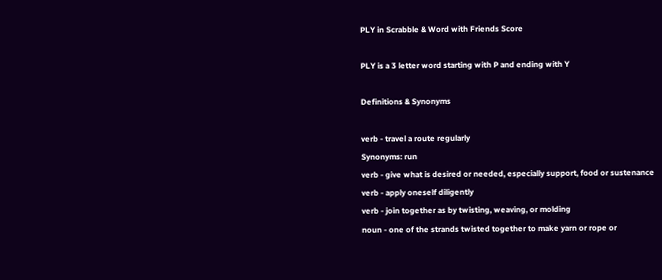PLY in Scrabble & Word with Friends Score

PLY is a 3 letter word starting with P and ending with Y

Definitions & Synonyms

verb - travel a route regularly
Synonyms: run
verb - give what is desired or needed, especially support, food or sustenance
verb - apply oneself diligently
verb - join together as by twisting, weaving, or molding
noun - one of the strands twisted together to make yarn or rope or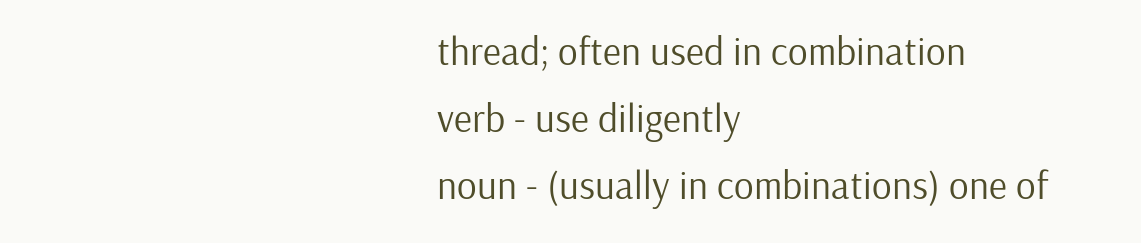thread; often used in combination
verb - use diligently
noun - (usually in combinations) one of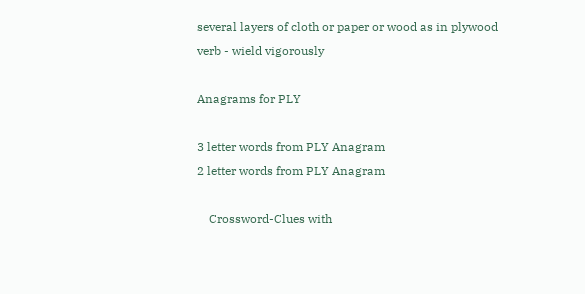several layers of cloth or paper or wood as in plywood
verb - wield vigorously

Anagrams for PLY

3 letter words from PLY Anagram
2 letter words from PLY Anagram

    Crossword-Clues with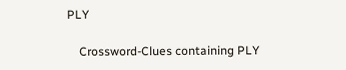PLY

    Crossword-Clues containing PLY